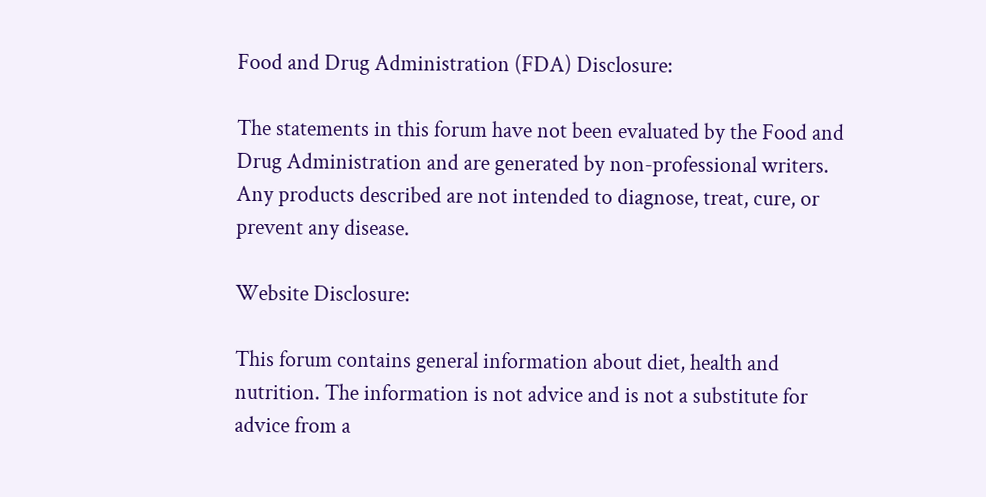Food and Drug Administration (FDA) Disclosure:

The statements in this forum have not been evaluated by the Food and Drug Administration and are generated by non-professional writers. Any products described are not intended to diagnose, treat, cure, or prevent any disease.

Website Disclosure:

This forum contains general information about diet, health and nutrition. The information is not advice and is not a substitute for advice from a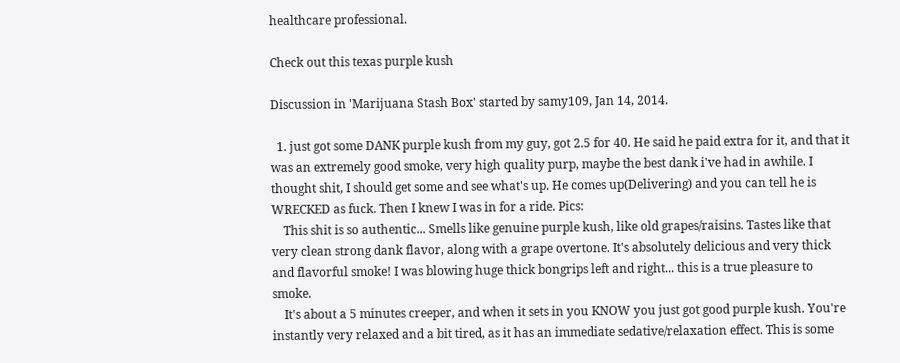healthcare professional.

Check out this texas purple kush

Discussion in 'Marijuana Stash Box' started by samy109, Jan 14, 2014.

  1. just got some DANK purple kush from my guy, got 2.5 for 40. He said he paid extra for it, and that it was an extremely good smoke, very high quality purp, maybe the best dank i've had in awhile. I thought shit, I should get some and see what's up. He comes up(Delivering) and you can tell he is WRECKED as fuck. Then I knew I was in for a ride. Pics:
    This shit is so authentic... Smells like genuine purple kush, like old grapes/raisins. Tastes like that very clean strong dank flavor, along with a grape overtone. It's absolutely delicious and very thick and flavorful smoke! I was blowing huge thick bongrips left and right... this is a true pleasure to smoke.
    It's about a 5 minutes creeper, and when it sets in you KNOW you just got good purple kush. You're instantly very relaxed and a bit tired, as it has an immediate sedative/relaxation effect. This is some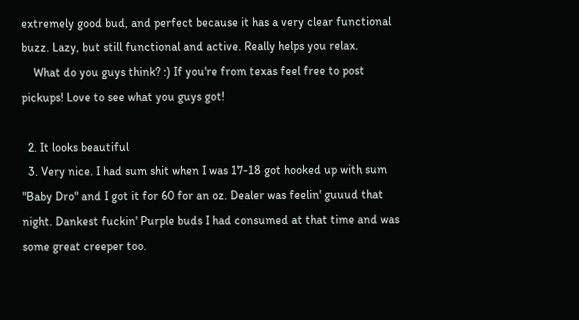extremely good bud, and perfect because it has a very clear functional buzz. Lazy, but still functional and active. Really helps you relax.
    What do you guys think? :) If you're from texas feel free to post pickups! Love to see what you guys got!

  2. It looks beautiful
  3. Very nice. I had sum shit when I was 17-18 got hooked up with sum "Baby Dro" and I got it for 60 for an oz. Dealer was feelin' guuud that night. Dankest fuckin' Purple buds I had consumed at that time and was some great creeper too.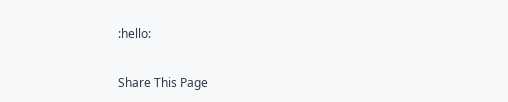:hello:

Share This Page